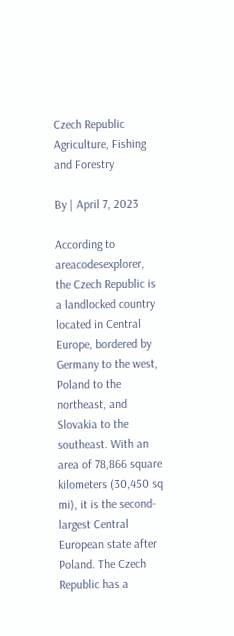Czech Republic Agriculture, Fishing and Forestry

By | April 7, 2023

According to areacodesexplorer, the Czech Republic is a landlocked country located in Central Europe, bordered by Germany to the west, Poland to the northeast, and Slovakia to the southeast. With an area of 78,866 square kilometers (30,450 sq mi), it is the second-largest Central European state after Poland. The Czech Republic has a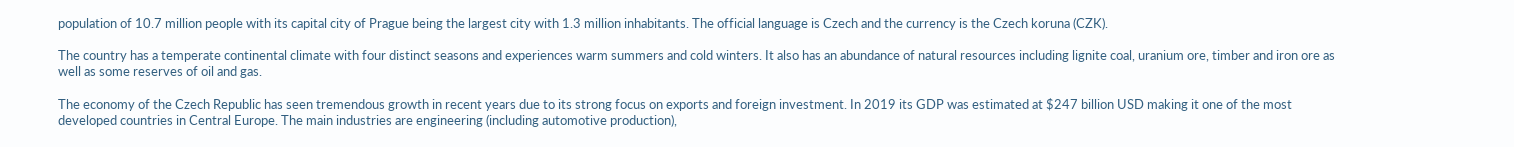population of 10.7 million people with its capital city of Prague being the largest city with 1.3 million inhabitants. The official language is Czech and the currency is the Czech koruna (CZK).

The country has a temperate continental climate with four distinct seasons and experiences warm summers and cold winters. It also has an abundance of natural resources including lignite coal, uranium ore, timber and iron ore as well as some reserves of oil and gas.

The economy of the Czech Republic has seen tremendous growth in recent years due to its strong focus on exports and foreign investment. In 2019 its GDP was estimated at $247 billion USD making it one of the most developed countries in Central Europe. The main industries are engineering (including automotive production),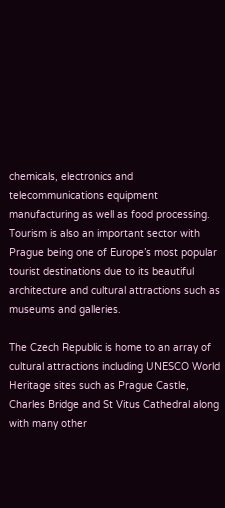chemicals, electronics and telecommunications equipment manufacturing as well as food processing. Tourism is also an important sector with Prague being one of Europe’s most popular tourist destinations due to its beautiful architecture and cultural attractions such as museums and galleries.

The Czech Republic is home to an array of cultural attractions including UNESCO World Heritage sites such as Prague Castle, Charles Bridge and St Vitus Cathedral along with many other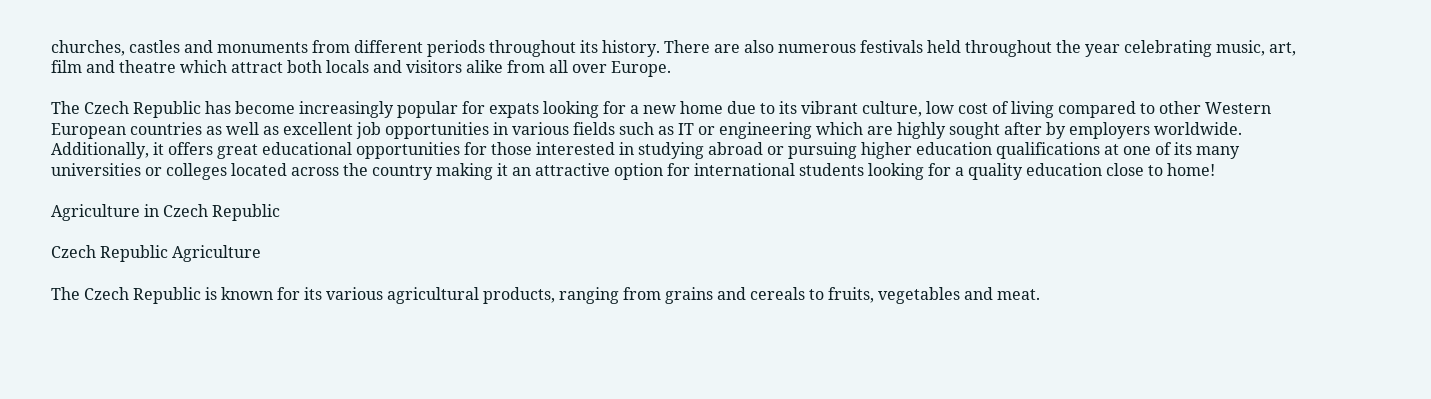churches, castles and monuments from different periods throughout its history. There are also numerous festivals held throughout the year celebrating music, art, film and theatre which attract both locals and visitors alike from all over Europe.

The Czech Republic has become increasingly popular for expats looking for a new home due to its vibrant culture, low cost of living compared to other Western European countries as well as excellent job opportunities in various fields such as IT or engineering which are highly sought after by employers worldwide. Additionally, it offers great educational opportunities for those interested in studying abroad or pursuing higher education qualifications at one of its many universities or colleges located across the country making it an attractive option for international students looking for a quality education close to home!

Agriculture in Czech Republic

Czech Republic Agriculture

The Czech Republic is known for its various agricultural products, ranging from grains and cereals to fruits, vegetables and meat.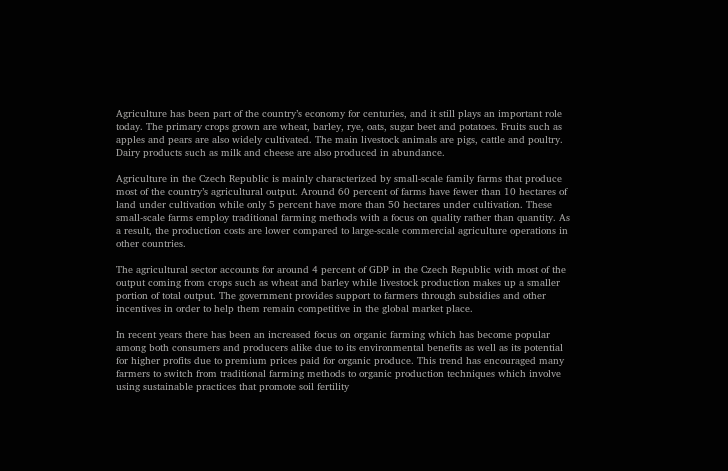Agriculture has been part of the country’s economy for centuries, and it still plays an important role today. The primary crops grown are wheat, barley, rye, oats, sugar beet and potatoes. Fruits such as apples and pears are also widely cultivated. The main livestock animals are pigs, cattle and poultry. Dairy products such as milk and cheese are also produced in abundance.

Agriculture in the Czech Republic is mainly characterized by small-scale family farms that produce most of the country’s agricultural output. Around 60 percent of farms have fewer than 10 hectares of land under cultivation while only 5 percent have more than 50 hectares under cultivation. These small-scale farms employ traditional farming methods with a focus on quality rather than quantity. As a result, the production costs are lower compared to large-scale commercial agriculture operations in other countries.

The agricultural sector accounts for around 4 percent of GDP in the Czech Republic with most of the output coming from crops such as wheat and barley while livestock production makes up a smaller portion of total output. The government provides support to farmers through subsidies and other incentives in order to help them remain competitive in the global market place.

In recent years there has been an increased focus on organic farming which has become popular among both consumers and producers alike due to its environmental benefits as well as its potential for higher profits due to premium prices paid for organic produce. This trend has encouraged many farmers to switch from traditional farming methods to organic production techniques which involve using sustainable practices that promote soil fertility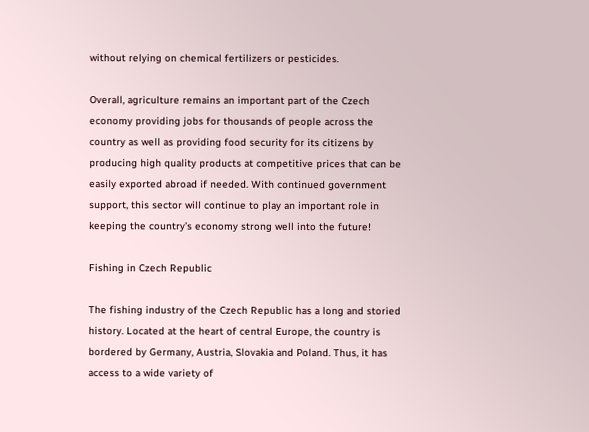without relying on chemical fertilizers or pesticides.

Overall, agriculture remains an important part of the Czech economy providing jobs for thousands of people across the country as well as providing food security for its citizens by producing high quality products at competitive prices that can be easily exported abroad if needed. With continued government support, this sector will continue to play an important role in keeping the country’s economy strong well into the future!

Fishing in Czech Republic

The fishing industry of the Czech Republic has a long and storied history. Located at the heart of central Europe, the country is bordered by Germany, Austria, Slovakia and Poland. Thus, it has access to a wide variety of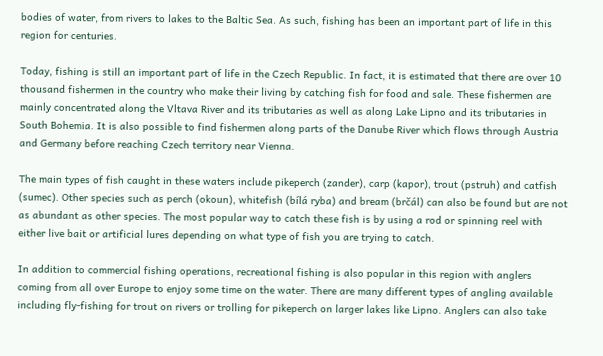bodies of water, from rivers to lakes to the Baltic Sea. As such, fishing has been an important part of life in this region for centuries.

Today, fishing is still an important part of life in the Czech Republic. In fact, it is estimated that there are over 10 thousand fishermen in the country who make their living by catching fish for food and sale. These fishermen are mainly concentrated along the Vltava River and its tributaries as well as along Lake Lipno and its tributaries in South Bohemia. It is also possible to find fishermen along parts of the Danube River which flows through Austria and Germany before reaching Czech territory near Vienna.

The main types of fish caught in these waters include pikeperch (zander), carp (kapor), trout (pstruh) and catfish (sumec). Other species such as perch (okoun), whitefish (bílá ryba) and bream (brčál) can also be found but are not as abundant as other species. The most popular way to catch these fish is by using a rod or spinning reel with either live bait or artificial lures depending on what type of fish you are trying to catch.

In addition to commercial fishing operations, recreational fishing is also popular in this region with anglers coming from all over Europe to enjoy some time on the water. There are many different types of angling available including fly-fishing for trout on rivers or trolling for pikeperch on larger lakes like Lipno. Anglers can also take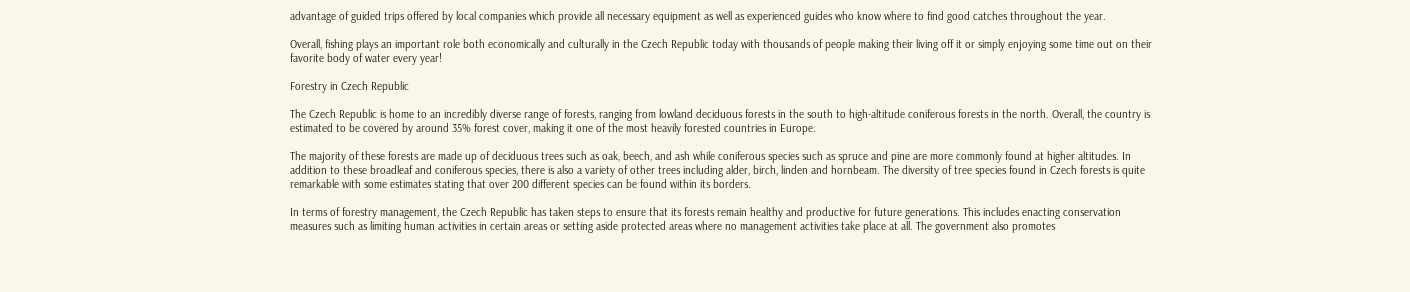advantage of guided trips offered by local companies which provide all necessary equipment as well as experienced guides who know where to find good catches throughout the year.

Overall, fishing plays an important role both economically and culturally in the Czech Republic today with thousands of people making their living off it or simply enjoying some time out on their favorite body of water every year!

Forestry in Czech Republic

The Czech Republic is home to an incredibly diverse range of forests, ranging from lowland deciduous forests in the south to high-altitude coniferous forests in the north. Overall, the country is estimated to be covered by around 35% forest cover, making it one of the most heavily forested countries in Europe.

The majority of these forests are made up of deciduous trees such as oak, beech, and ash while coniferous species such as spruce and pine are more commonly found at higher altitudes. In addition to these broadleaf and coniferous species, there is also a variety of other trees including alder, birch, linden and hornbeam. The diversity of tree species found in Czech forests is quite remarkable with some estimates stating that over 200 different species can be found within its borders.

In terms of forestry management, the Czech Republic has taken steps to ensure that its forests remain healthy and productive for future generations. This includes enacting conservation measures such as limiting human activities in certain areas or setting aside protected areas where no management activities take place at all. The government also promotes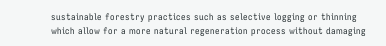sustainable forestry practices such as selective logging or thinning which allow for a more natural regeneration process without damaging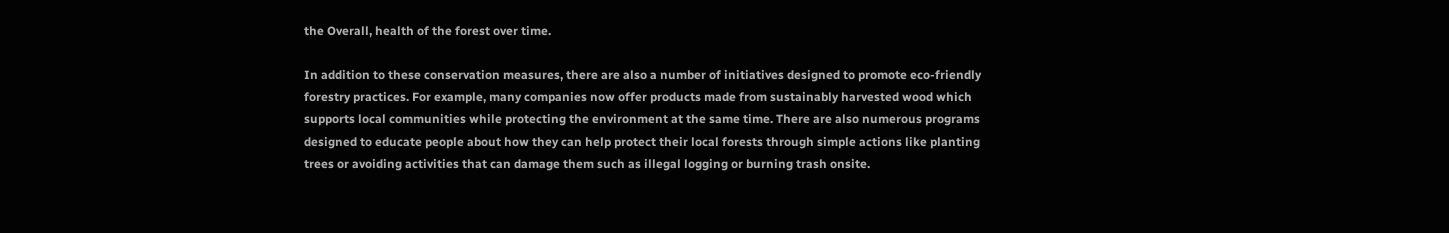the Overall, health of the forest over time.

In addition to these conservation measures, there are also a number of initiatives designed to promote eco-friendly forestry practices. For example, many companies now offer products made from sustainably harvested wood which supports local communities while protecting the environment at the same time. There are also numerous programs designed to educate people about how they can help protect their local forests through simple actions like planting trees or avoiding activities that can damage them such as illegal logging or burning trash onsite.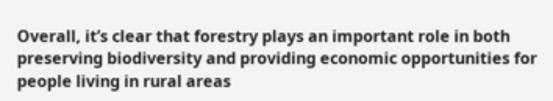Overall, it’s clear that forestry plays an important role in both preserving biodiversity and providing economic opportunities for people living in rural areas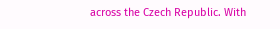across the Czech Republic. With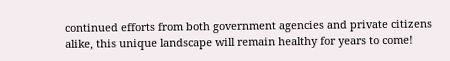continued efforts from both government agencies and private citizens alike, this unique landscape will remain healthy for years to come!